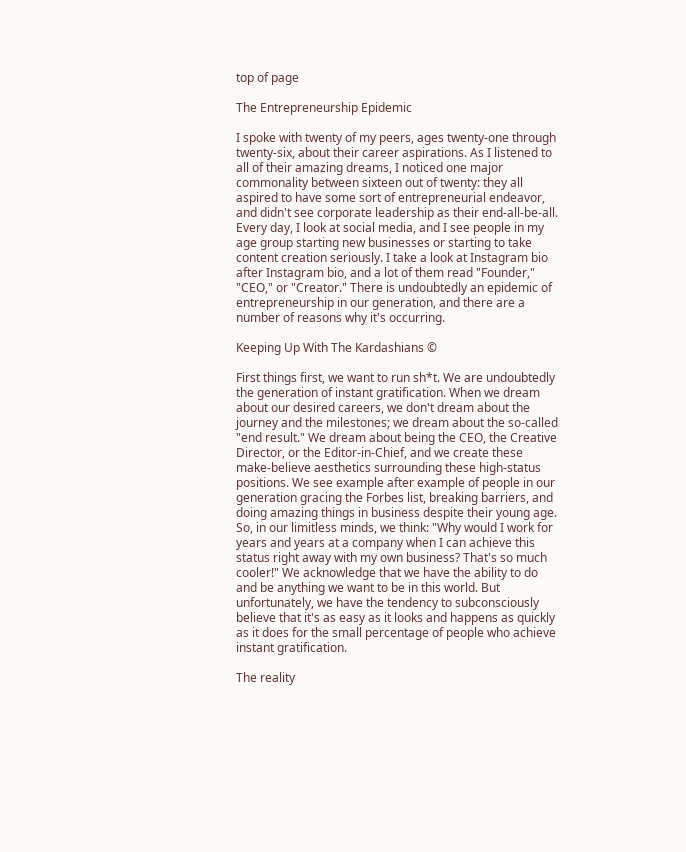top of page

The Entrepreneurship Epidemic

I spoke with twenty of my peers, ages twenty-one through twenty-six, about their career aspirations. As I listened to all of their amazing dreams, I noticed one major commonality between sixteen out of twenty: they all aspired to have some sort of entrepreneurial endeavor, and didn't see corporate leadership as their end-all-be-all. Every day, I look at social media, and I see people in my age group starting new businesses or starting to take content creation seriously. I take a look at Instagram bio after Instagram bio, and a lot of them read "Founder," "CEO," or "Creator." There is undoubtedly an epidemic of entrepreneurship in our generation, and there are a number of reasons why it's occurring.

Keeping Up With The Kardashians ©

First things first, we want to run sh*t. We are undoubtedly the generation of instant gratification. When we dream about our desired careers, we don't dream about the journey and the milestones; we dream about the so-called "end result." We dream about being the CEO, the Creative Director, or the Editor-in-Chief, and we create these make-believe aesthetics surrounding these high-status positions. We see example after example of people in our generation gracing the Forbes list, breaking barriers, and doing amazing things in business despite their young age. So, in our limitless minds, we think: "Why would I work for years and years at a company when I can achieve this status right away with my own business? That's so much cooler!" We acknowledge that we have the ability to do and be anything we want to be in this world. But unfortunately, we have the tendency to subconsciously believe that it's as easy as it looks and happens as quickly as it does for the small percentage of people who achieve instant gratification.

The reality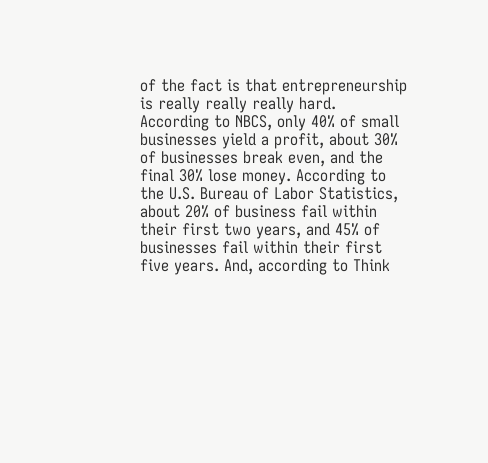of the fact is that entrepreneurship is really really really hard. According to NBCS, only 40% of small businesses yield a profit, about 30% of businesses break even, and the final 30% lose money. According to the U.S. Bureau of Labor Statistics, about 20% of business fail within their first two years, and 45% of businesses fail within their first five years. And, according to Think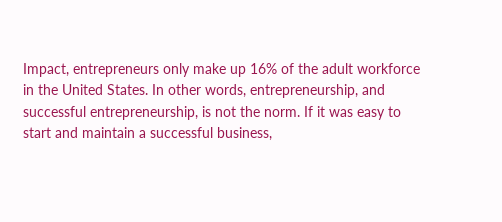Impact, entrepreneurs only make up 16% of the adult workforce in the United States. In other words, entrepreneurship, and successful entrepreneurship, is not the norm. If it was easy to start and maintain a successful business,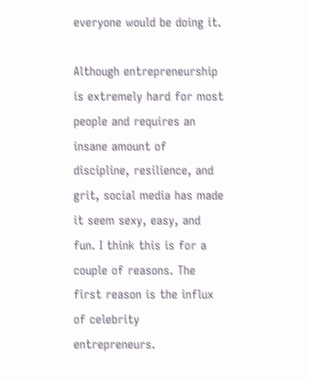everyone would be doing it.

Although entrepreneurship is extremely hard for most people and requires an insane amount of discipline, resilience, and grit, social media has made it seem sexy, easy, and fun. I think this is for a couple of reasons. The first reason is the influx of celebrity entrepreneurs.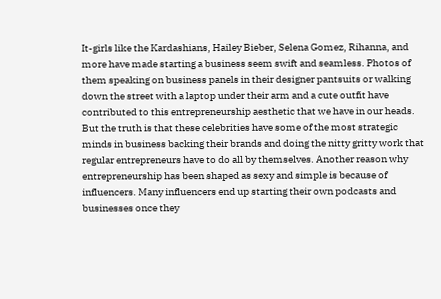It-girls like the Kardashians, Hailey Bieber, Selena Gomez, Rihanna, and more have made starting a business seem swift and seamless. Photos of them speaking on business panels in their designer pantsuits or walking down the street with a laptop under their arm and a cute outfit have contributed to this entrepreneurship aesthetic that we have in our heads. But the truth is that these celebrities have some of the most strategic minds in business backing their brands and doing the nitty gritty work that regular entrepreneurs have to do all by themselves. Another reason why entrepreneurship has been shaped as sexy and simple is because of influencers. Many influencers end up starting their own podcasts and businesses once they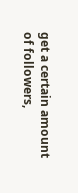get a certain amount of followers,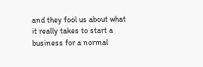and they fool us about what it really takes to start a business for a normal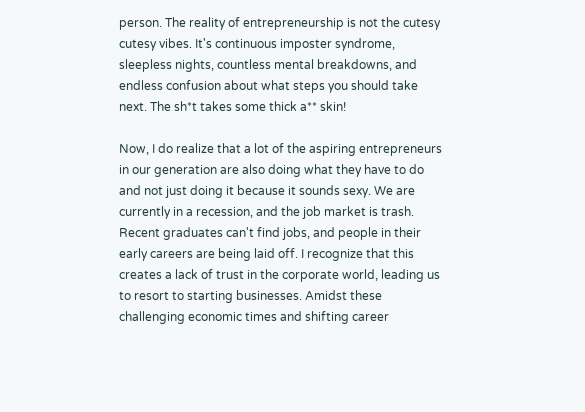person. The reality of entrepreneurship is not the cutesy cutesy vibes. It's continuous imposter syndrome, sleepless nights, countless mental breakdowns, and endless confusion about what steps you should take next. The sh*t takes some thick a** skin!

Now, I do realize that a lot of the aspiring entrepreneurs in our generation are also doing what they have to do and not just doing it because it sounds sexy. We are currently in a recession, and the job market is trash. Recent graduates can't find jobs, and people in their early careers are being laid off. I recognize that this creates a lack of trust in the corporate world, leading us to resort to starting businesses. Amidst these challenging economic times and shifting career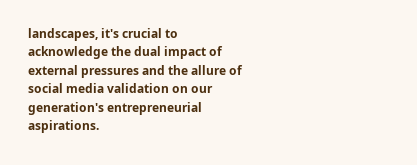landscapes, it's crucial to acknowledge the dual impact of external pressures and the allure of social media validation on our generation's entrepreneurial aspirations.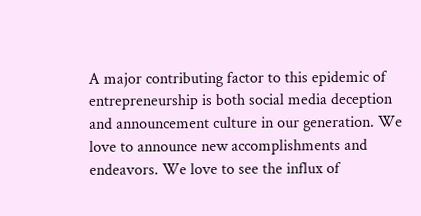A major contributing factor to this epidemic of entrepreneurship is both social media deception and announcement culture in our generation. We love to announce new accomplishments and endeavors. We love to see the influx of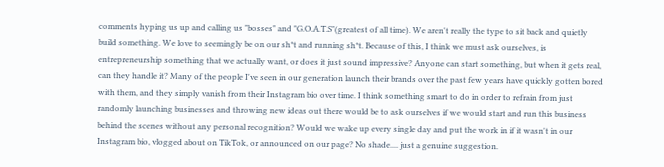comments hyping us up and calling us "bosses" and "G.O.A.T.S"(greatest of all time). We aren't really the type to sit back and quietly build something. We love to seemingly be on our sh*t and running sh*t. Because of this, I think we must ask ourselves, is entrepreneurship something that we actually want, or does it just sound impressive? Anyone can start something, but when it gets real, can they handle it? Many of the people I've seen in our generation launch their brands over the past few years have quickly gotten bored with them, and they simply vanish from their Instagram bio over time. I think something smart to do in order to refrain from just randomly launching businesses and throwing new ideas out there would be to ask ourselves if we would start and run this business behind the scenes without any personal recognition? Would we wake up every single day and put the work in if it wasn't in our Instagram bio, vlogged about on TikTok, or announced on our page? No shade.... just a genuine suggestion.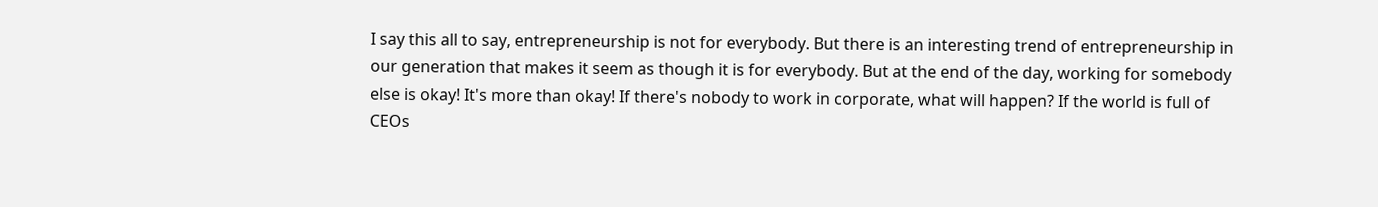I say this all to say, entrepreneurship is not for everybody. But there is an interesting trend of entrepreneurship in our generation that makes it seem as though it is for everybody. But at the end of the day, working for somebody else is okay! It's more than okay! If there's nobody to work in corporate, what will happen? If the world is full of CEOs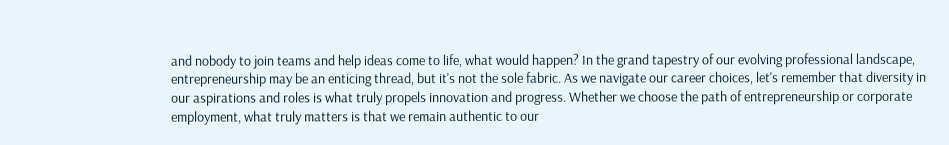and nobody to join teams and help ideas come to life, what would happen? In the grand tapestry of our evolving professional landscape, entrepreneurship may be an enticing thread, but it's not the sole fabric. As we navigate our career choices, let's remember that diversity in our aspirations and roles is what truly propels innovation and progress. Whether we choose the path of entrepreneurship or corporate employment, what truly matters is that we remain authentic to our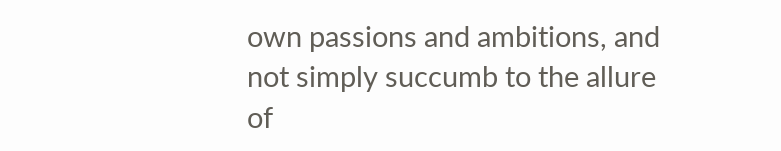own passions and ambitions, and not simply succumb to the allure of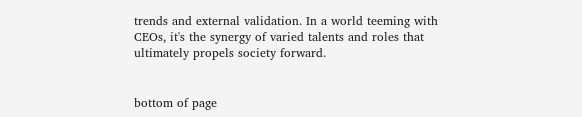trends and external validation. In a world teeming with CEOs, it's the synergy of varied talents and roles that ultimately propels society forward.


bottom of page